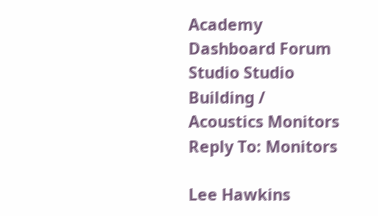Academy Dashboard Forum Studio Studio Building / Acoustics Monitors Reply To: Monitors

Lee Hawkins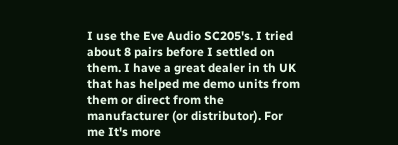I use the Eve Audio SC205's. I tried about 8 pairs before I settled on them. I have a great dealer in th UK that has helped me demo units from them or direct from the manufacturer (or distributor). For me It's more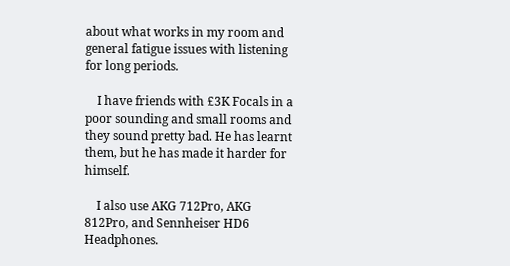about what works in my room and general fatigue issues with listening for long periods.

    I have friends with £3K Focals in a poor sounding and small rooms and they sound pretty bad. He has learnt them, but he has made it harder for himself.

    I also use AKG 712Pro, AKG 812Pro, and Sennheiser HD6 Headphones.